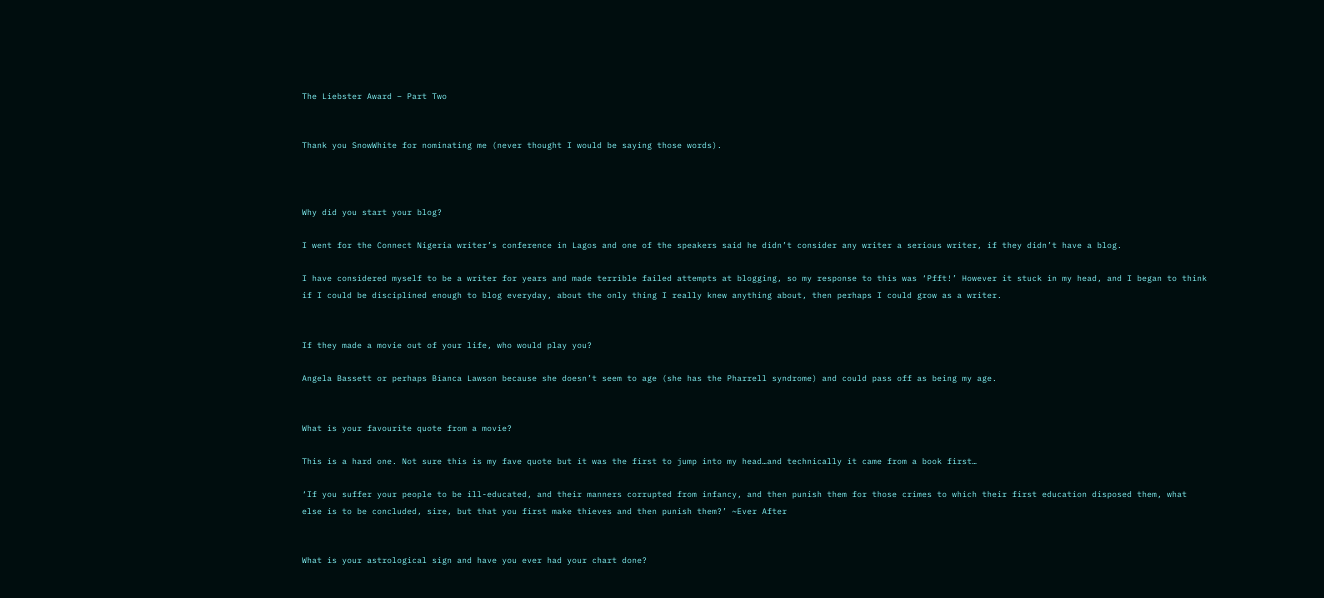The Liebster Award – Part Two


Thank you SnowWhite for nominating me (never thought I would be saying those words).



Why did you start your blog?

I went for the Connect Nigeria writer’s conference in Lagos and one of the speakers said he didn’t consider any writer a serious writer, if they didn’t have a blog.

I have considered myself to be a writer for years and made terrible failed attempts at blogging, so my response to this was ‘Pfft!’ However it stuck in my head, and I began to think if I could be disciplined enough to blog everyday, about the only thing I really knew anything about, then perhaps I could grow as a writer.


If they made a movie out of your life, who would play you?

Angela Bassett or perhaps Bianca Lawson because she doesn’t seem to age (she has the Pharrell syndrome) and could pass off as being my age.


What is your favourite quote from a movie?

This is a hard one. Not sure this is my fave quote but it was the first to jump into my head…and technically it came from a book first…

‘If you suffer your people to be ill-educated, and their manners corrupted from infancy, and then punish them for those crimes to which their first education disposed them, what else is to be concluded, sire, but that you first make thieves and then punish them?’ ~Ever After


What is your astrological sign and have you ever had your chart done?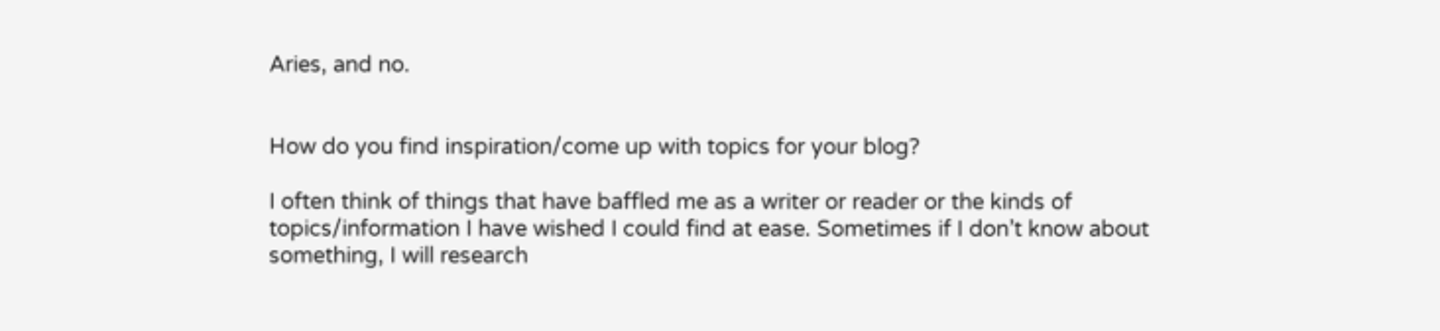Aries, and no.


How do you find inspiration/come up with topics for your blog?

I often think of things that have baffled me as a writer or reader or the kinds of topics/information I have wished I could find at ease. Sometimes if I don’t know about something, I will research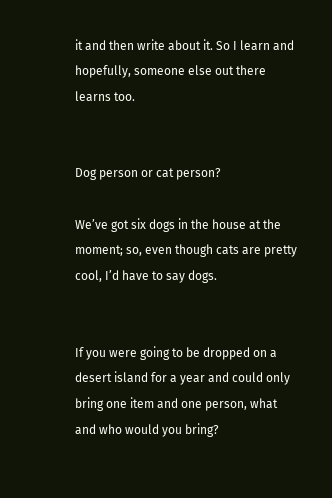it and then write about it. So I learn and hopefully, someone else out there learns too.


Dog person or cat person?

We’ve got six dogs in the house at the moment; so, even though cats are pretty cool, I’d have to say dogs.


If you were going to be dropped on a desert island for a year and could only bring one item and one person, what and who would you bring?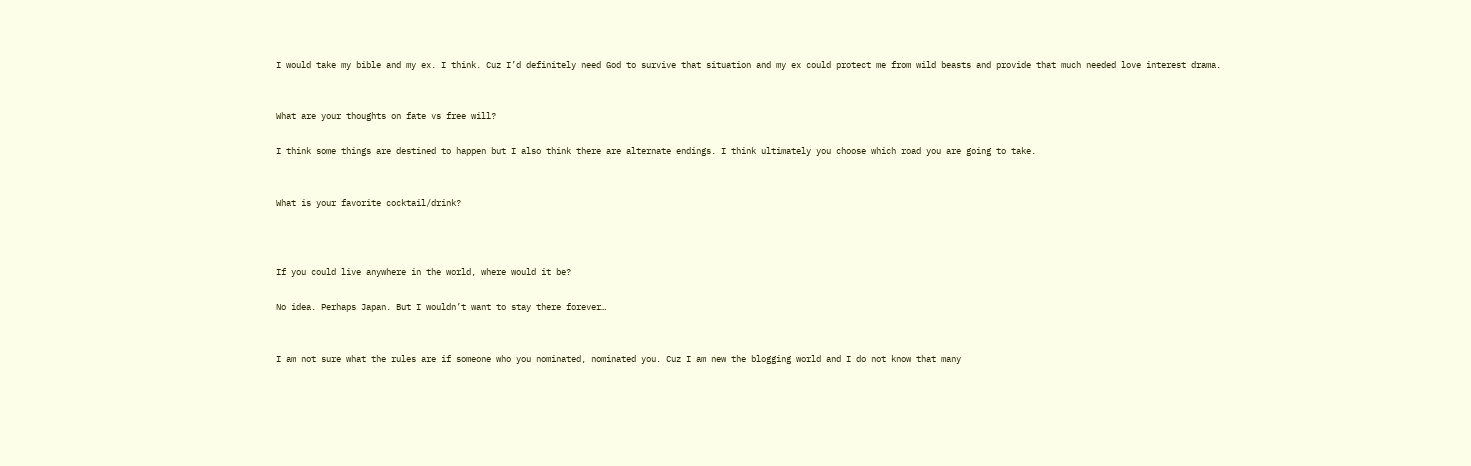I would take my bible and my ex. I think. Cuz I’d definitely need God to survive that situation and my ex could protect me from wild beasts and provide that much needed love interest drama.


What are your thoughts on fate vs free will?

I think some things are destined to happen but I also think there are alternate endings. I think ultimately you choose which road you are going to take.


What is your favorite cocktail/drink?



If you could live anywhere in the world, where would it be?

No idea. Perhaps Japan. But I wouldn’t want to stay there forever…


I am not sure what the rules are if someone who you nominated, nominated you. Cuz I am new the blogging world and I do not know that many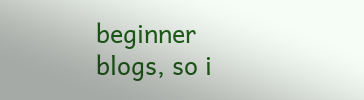beginner blogs, so i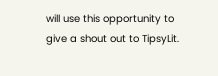will use this opportunity to give a shout out to TipsyLit.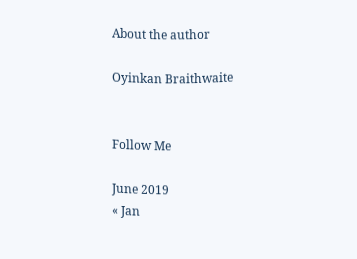About the author

Oyinkan Braithwaite


Follow Me

June 2019
« Jan